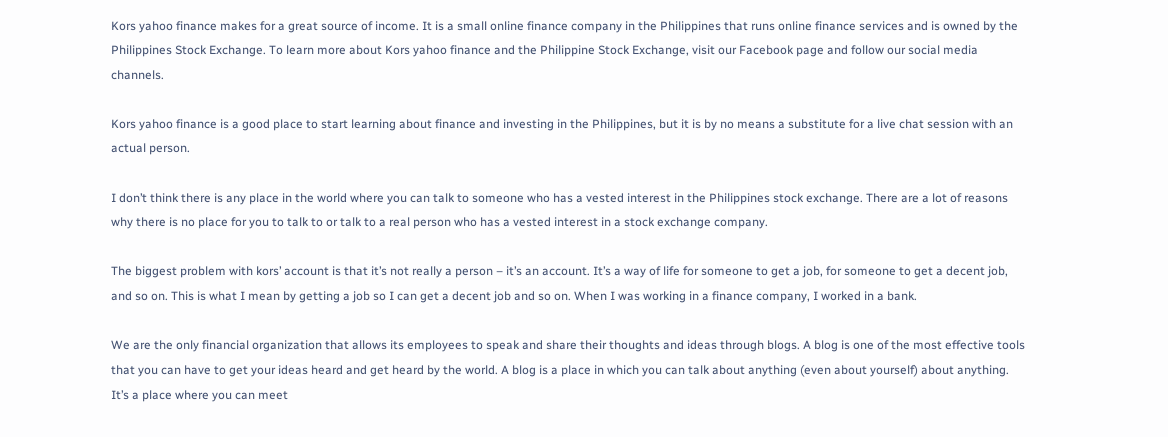Kors yahoo finance makes for a great source of income. It is a small online finance company in the Philippines that runs online finance services and is owned by the Philippines Stock Exchange. To learn more about Kors yahoo finance and the Philippine Stock Exchange, visit our Facebook page and follow our social media channels.

Kors yahoo finance is a good place to start learning about finance and investing in the Philippines, but it is by no means a substitute for a live chat session with an actual person.

I don’t think there is any place in the world where you can talk to someone who has a vested interest in the Philippines stock exchange. There are a lot of reasons why there is no place for you to talk to or talk to a real person who has a vested interest in a stock exchange company.

The biggest problem with kors’ account is that it’s not really a person – it’s an account. It’s a way of life for someone to get a job, for someone to get a decent job, and so on. This is what I mean by getting a job so I can get a decent job and so on. When I was working in a finance company, I worked in a bank.

We are the only financial organization that allows its employees to speak and share their thoughts and ideas through blogs. A blog is one of the most effective tools that you can have to get your ideas heard and get heard by the world. A blog is a place in which you can talk about anything (even about yourself) about anything. It’s a place where you can meet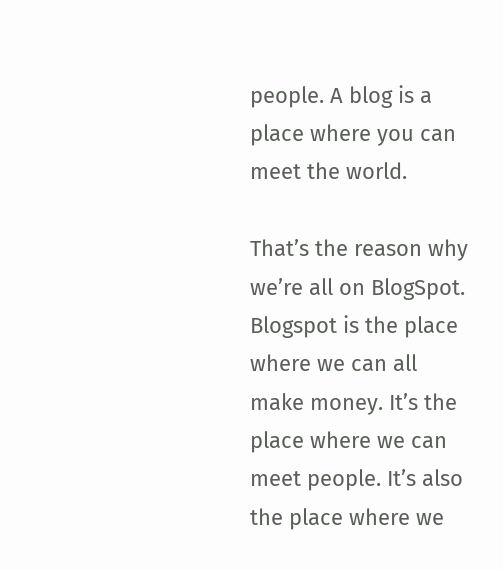people. A blog is a place where you can meet the world.

That’s the reason why we’re all on BlogSpot. Blogspot is the place where we can all make money. It’s the place where we can meet people. It’s also the place where we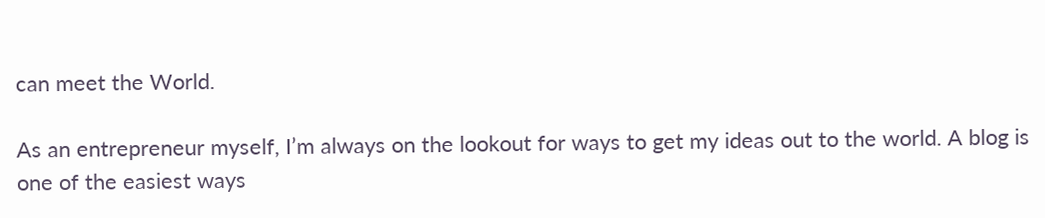can meet the World.

As an entrepreneur myself, I’m always on the lookout for ways to get my ideas out to the world. A blog is one of the easiest ways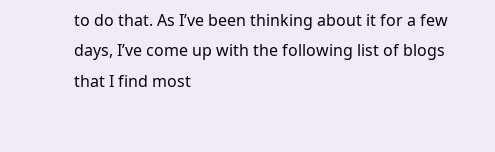to do that. As I’ve been thinking about it for a few days, I’ve come up with the following list of blogs that I find most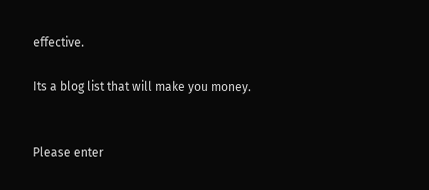effective.

Its a blog list that will make you money.


Please enter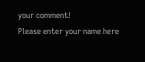your comment!
Please enter your name here